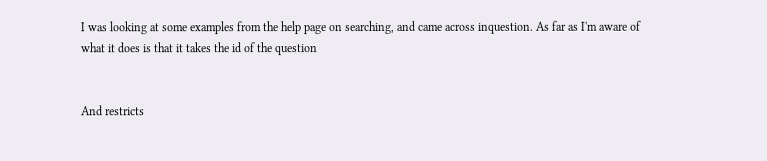I was looking at some examples from the help page on searching, and came across inquestion. As far as I'm aware of what it does is that it takes the id of the question


And restricts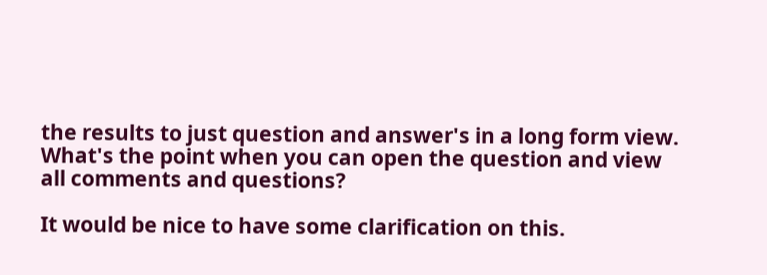the results to just question and answer's in a long form view. What's the point when you can open the question and view all comments and questions?

It would be nice to have some clarification on this.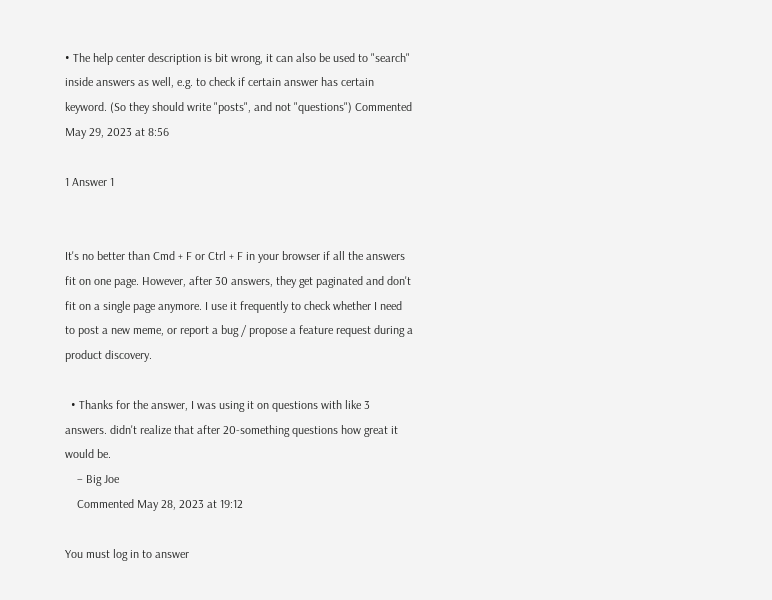• The help center description is bit wrong, it can also be used to "search" inside answers as well, e.g. to check if certain answer has certain keyword. (So they should write "posts", and not "questions") Commented May 29, 2023 at 8:56

1 Answer 1


It's no better than Cmd + F or Ctrl + F in your browser if all the answers fit on one page. However, after 30 answers, they get paginated and don't fit on a single page anymore. I use it frequently to check whether I need to post a new meme, or report a bug / propose a feature request during a product discovery.

  • Thanks for the answer, I was using it on questions with like 3 answers. didn't realize that after 20-something questions how great it would be.
    – Big Joe
    Commented May 28, 2023 at 19:12

You must log in to answer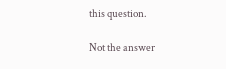this question.

Not the answer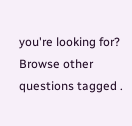you're looking for? Browse other questions tagged .